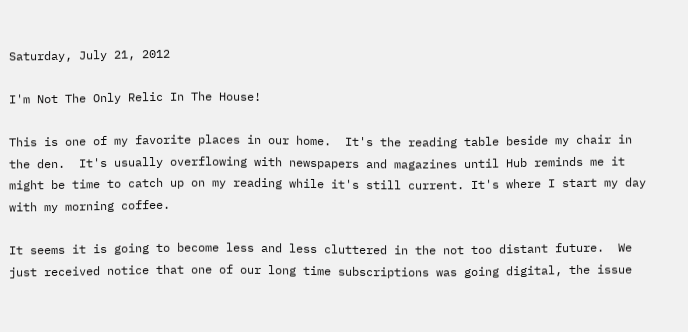Saturday, July 21, 2012

I'm Not The Only Relic In The House!

This is one of my favorite places in our home.  It's the reading table beside my chair in the den.  It's usually overflowing with newspapers and magazines until Hub reminds me it might be time to catch up on my reading while it's still current. It's where I start my day with my morning coffee.

It seems it is going to become less and less cluttered in the not too distant future.  We just received notice that one of our long time subscriptions was going digital, the issue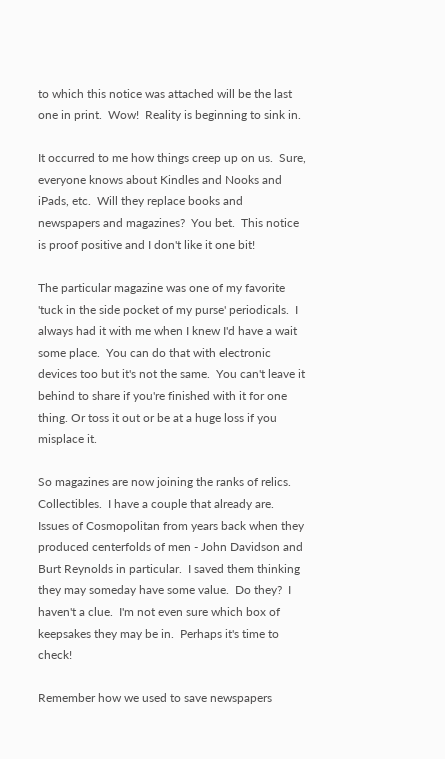to which this notice was attached will be the last one in print.  Wow!  Reality is beginning to sink in.

It occurred to me how things creep up on us.  Sure, everyone knows about Kindles and Nooks and iPads, etc.  Will they replace books and newspapers and magazines?  You bet.  This notice is proof positive and I don't like it one bit!

The particular magazine was one of my favorite 'tuck in the side pocket of my purse' periodicals.  I always had it with me when I knew I'd have a wait some place.  You can do that with electronic devices too but it's not the same.  You can't leave it behind to share if you're finished with it for one thing. Or toss it out or be at a huge loss if you misplace it.

So magazines are now joining the ranks of relics.  Collectibles.  I have a couple that already are.  Issues of Cosmopolitan from years back when they produced centerfolds of men - John Davidson and Burt Reynolds in particular.  I saved them thinking they may someday have some value.  Do they?  I haven't a clue.  I'm not even sure which box of keepsakes they may be in.  Perhaps it's time to check!

Remember how we used to save newspapers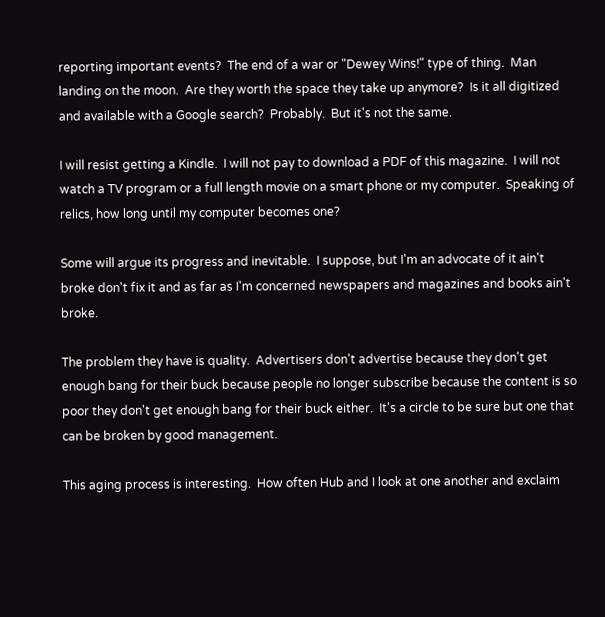reporting important events?  The end of a war or "Dewey Wins!" type of thing.  Man landing on the moon.  Are they worth the space they take up anymore?  Is it all digitized and available with a Google search?  Probably.  But it's not the same.

I will resist getting a Kindle.  I will not pay to download a PDF of this magazine.  I will not watch a TV program or a full length movie on a smart phone or my computer.  Speaking of relics, how long until my computer becomes one?

Some will argue its progress and inevitable.  I suppose, but I'm an advocate of it ain't broke don't fix it and as far as I'm concerned newspapers and magazines and books ain't broke.

The problem they have is quality.  Advertisers don't advertise because they don't get enough bang for their buck because people no longer subscribe because the content is so poor they don't get enough bang for their buck either.  It's a circle to be sure but one that can be broken by good management.

This aging process is interesting.  How often Hub and I look at one another and exclaim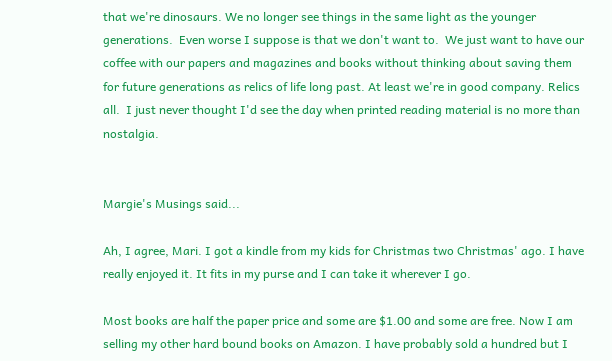that we're dinosaurs. We no longer see things in the same light as the younger generations.  Even worse I suppose is that we don't want to.  We just want to have our coffee with our papers and magazines and books without thinking about saving them for future generations as relics of life long past. At least we're in good company. Relics all.  I just never thought I'd see the day when printed reading material is no more than nostalgia.


Margie's Musings said...

Ah, I agree, Mari. I got a kindle from my kids for Christmas two Christmas' ago. I have really enjoyed it. It fits in my purse and I can take it wherever I go.

Most books are half the paper price and some are $1.00 and some are free. Now I am selling my other hard bound books on Amazon. I have probably sold a hundred but I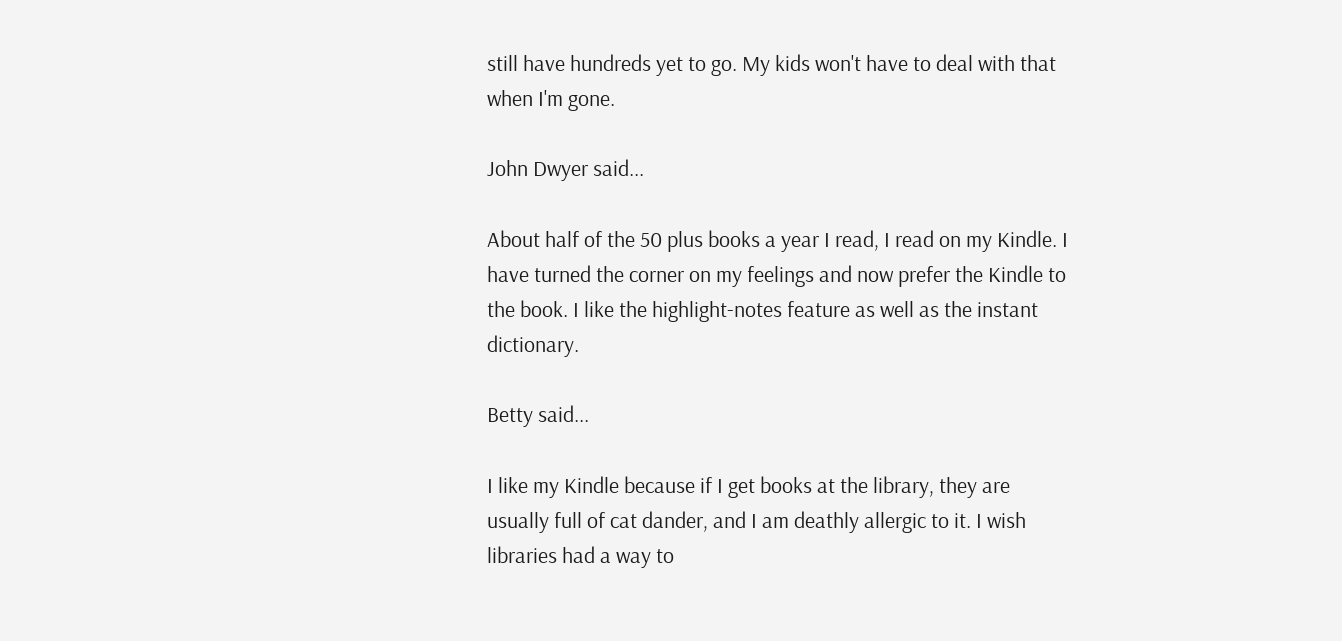still have hundreds yet to go. My kids won't have to deal with that when I'm gone.

John Dwyer said...

About half of the 50 plus books a year I read, I read on my Kindle. I have turned the corner on my feelings and now prefer the Kindle to the book. I like the highlight-notes feature as well as the instant dictionary.

Betty said...

I like my Kindle because if I get books at the library, they are usually full of cat dander, and I am deathly allergic to it. I wish libraries had a way to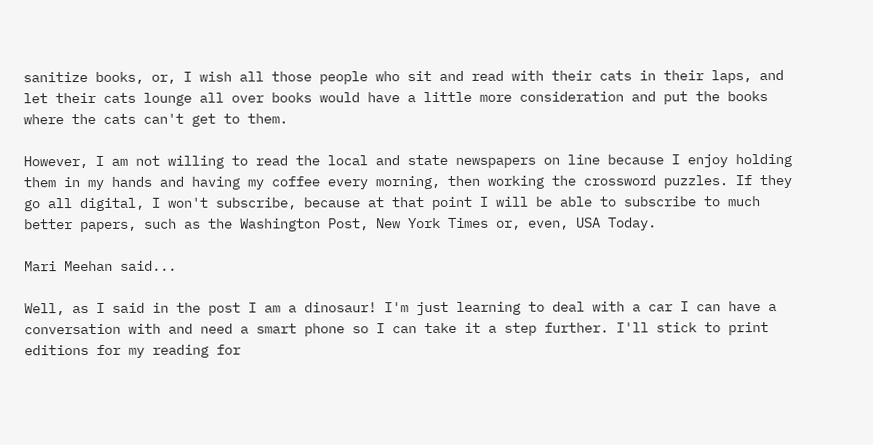sanitize books, or, I wish all those people who sit and read with their cats in their laps, and let their cats lounge all over books would have a little more consideration and put the books where the cats can't get to them.

However, I am not willing to read the local and state newspapers on line because I enjoy holding them in my hands and having my coffee every morning, then working the crossword puzzles. If they go all digital, I won't subscribe, because at that point I will be able to subscribe to much better papers, such as the Washington Post, New York Times or, even, USA Today.

Mari Meehan said...

Well, as I said in the post I am a dinosaur! I'm just learning to deal with a car I can have a conversation with and need a smart phone so I can take it a step further. I'll stick to print editions for my reading for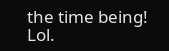the time being! Lol.